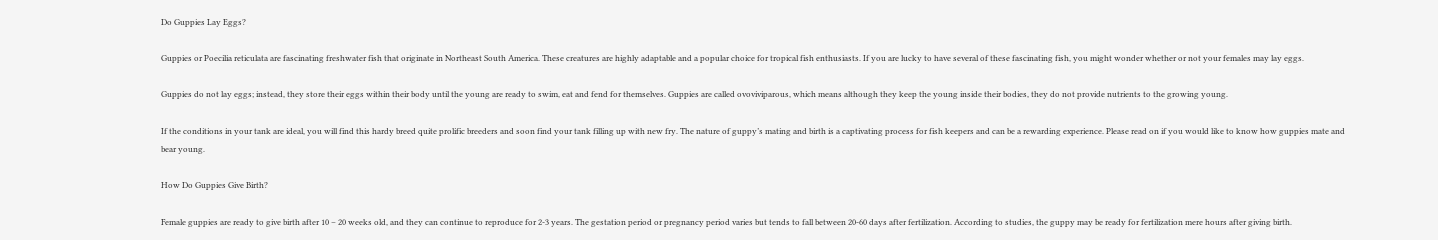Do Guppies Lay Eggs?

Guppies or Poecilia reticulata are fascinating freshwater fish that originate in Northeast South America. These creatures are highly adaptable and a popular choice for tropical fish enthusiasts. If you are lucky to have several of these fascinating fish, you might wonder whether or not your females may lay eggs.

Guppies do not lay eggs; instead, they store their eggs within their body until the young are ready to swim, eat and fend for themselves. Guppies are called ovoviviparous, which means although they keep the young inside their bodies, they do not provide nutrients to the growing young.

If the conditions in your tank are ideal, you will find this hardy breed quite prolific breeders and soon find your tank filling up with new fry. The nature of guppy’s mating and birth is a captivating process for fish keepers and can be a rewarding experience. Please read on if you would like to know how guppies mate and bear young.

How Do Guppies Give Birth?

Female guppies are ready to give birth after 10 – 20 weeks old, and they can continue to reproduce for 2-3 years. The gestation period or pregnancy period varies but tends to fall between 20-60 days after fertilization. According to studies, the guppy may be ready for fertilization mere hours after giving birth.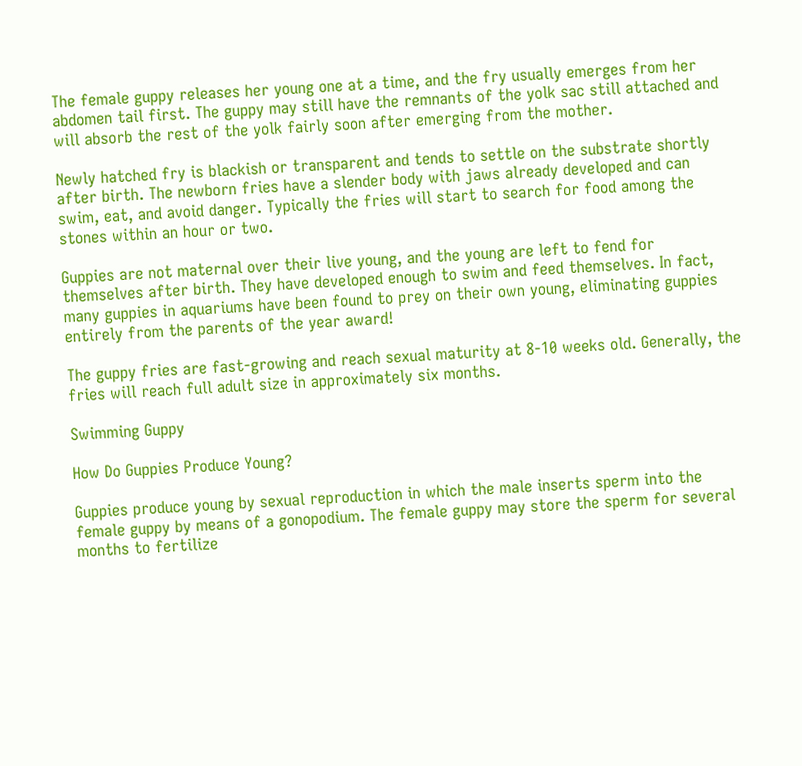The female guppy releases her young one at a time, and the fry usually emerges from her abdomen tail first. The guppy may still have the remnants of the yolk sac still attached and will absorb the rest of the yolk fairly soon after emerging from the mother.

Newly hatched fry is blackish or transparent and tends to settle on the substrate shortly after birth. The newborn fries have a slender body with jaws already developed and can swim, eat, and avoid danger. Typically the fries will start to search for food among the stones within an hour or two.

Guppies are not maternal over their live young, and the young are left to fend for themselves after birth. They have developed enough to swim and feed themselves. In fact, many guppies in aquariums have been found to prey on their own young, eliminating guppies entirely from the parents of the year award!

The guppy fries are fast-growing and reach sexual maturity at 8-10 weeks old. Generally, the fries will reach full adult size in approximately six months.

Swimming Guppy

How Do Guppies Produce Young?

Guppies produce young by sexual reproduction in which the male inserts sperm into the female guppy by means of a gonopodium. The female guppy may store the sperm for several months to fertilize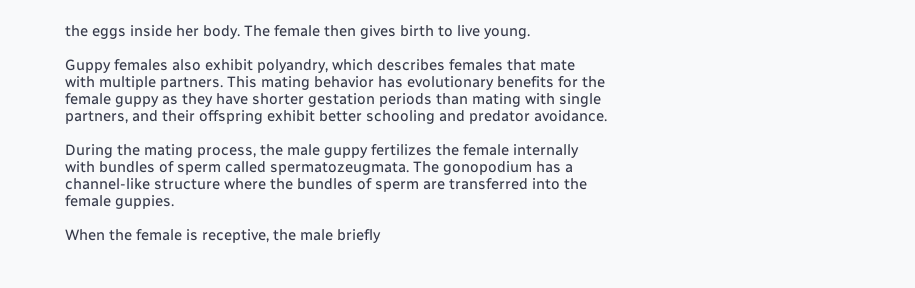the eggs inside her body. The female then gives birth to live young.

Guppy females also exhibit polyandry, which describes females that mate with multiple partners. This mating behavior has evolutionary benefits for the female guppy as they have shorter gestation periods than mating with single partners, and their offspring exhibit better schooling and predator avoidance.

During the mating process, the male guppy fertilizes the female internally with bundles of sperm called spermatozeugmata. The gonopodium has a channel-like structure where the bundles of sperm are transferred into the female guppies.

When the female is receptive, the male briefly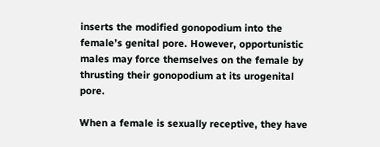inserts the modified gonopodium into the female’s genital pore. However, opportunistic males may force themselves on the female by thrusting their gonopodium at its urogenital pore.

When a female is sexually receptive, they have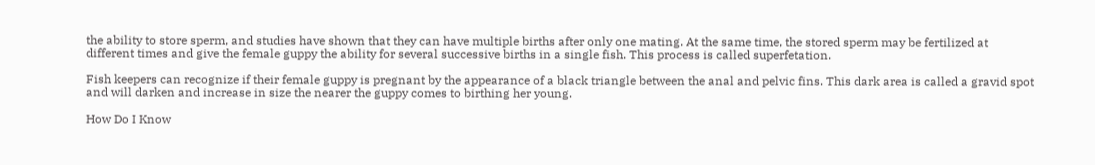the ability to store sperm, and studies have shown that they can have multiple births after only one mating. At the same time, the stored sperm may be fertilized at different times and give the female guppy the ability for several successive births in a single fish. This process is called superfetation.

Fish keepers can recognize if their female guppy is pregnant by the appearance of a black triangle between the anal and pelvic fins. This dark area is called a gravid spot and will darken and increase in size the nearer the guppy comes to birthing her young.

How Do I Know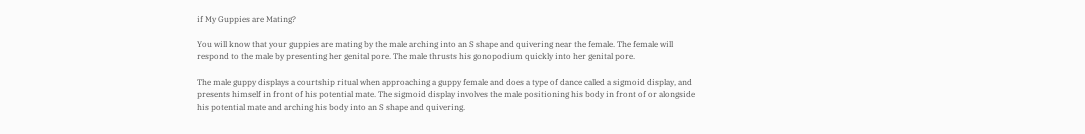if My Guppies are Mating?

You will know that your guppies are mating by the male arching into an S shape and quivering near the female. The female will respond to the male by presenting her genital pore. The male thrusts his gonopodium quickly into her genital pore.

The male guppy displays a courtship ritual when approaching a guppy female and does a type of dance called a sigmoid display, and presents himself in front of his potential mate. The sigmoid display involves the male positioning his body in front of or alongside his potential mate and arching his body into an S shape and quivering.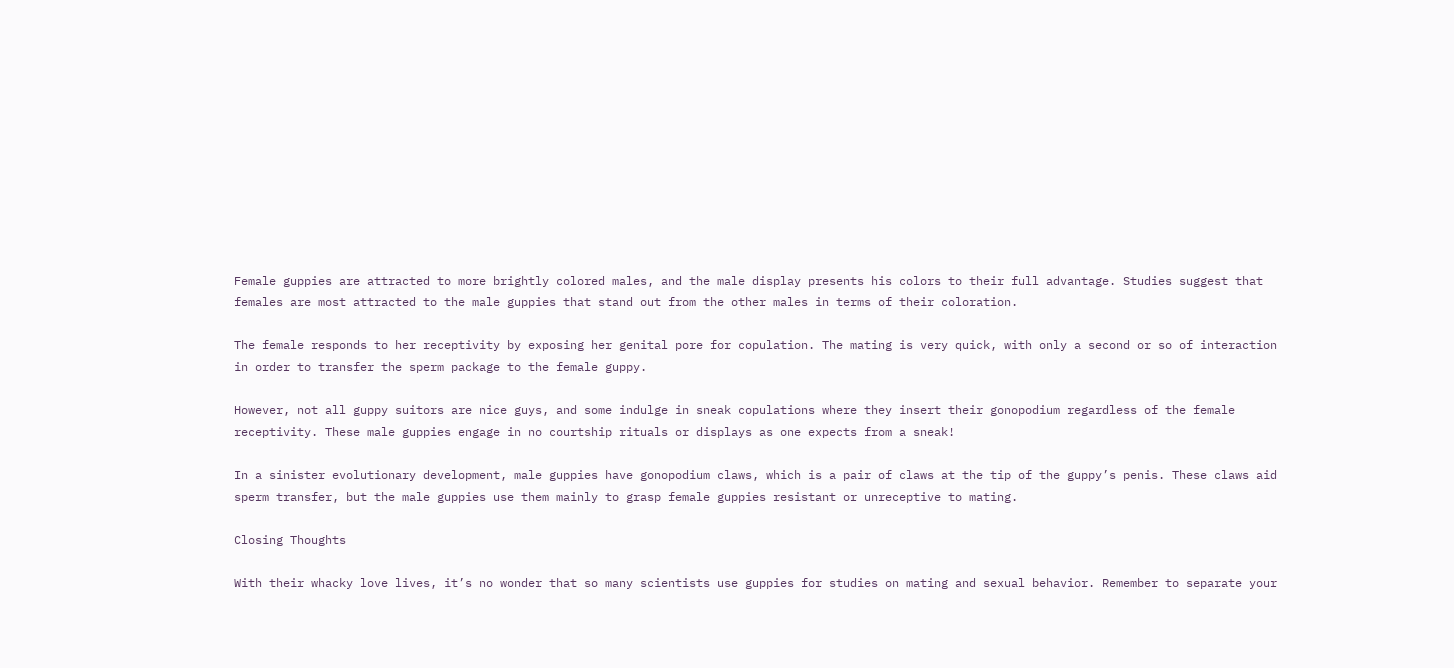Female guppies are attracted to more brightly colored males, and the male display presents his colors to their full advantage. Studies suggest that females are most attracted to the male guppies that stand out from the other males in terms of their coloration.

The female responds to her receptivity by exposing her genital pore for copulation. The mating is very quick, with only a second or so of interaction in order to transfer the sperm package to the female guppy.

However, not all guppy suitors are nice guys, and some indulge in sneak copulations where they insert their gonopodium regardless of the female receptivity. These male guppies engage in no courtship rituals or displays as one expects from a sneak!

In a sinister evolutionary development, male guppies have gonopodium claws, which is a pair of claws at the tip of the guppy’s penis. These claws aid sperm transfer, but the male guppies use them mainly to grasp female guppies resistant or unreceptive to mating.

Closing Thoughts

With their whacky love lives, it’s no wonder that so many scientists use guppies for studies on mating and sexual behavior. Remember to separate your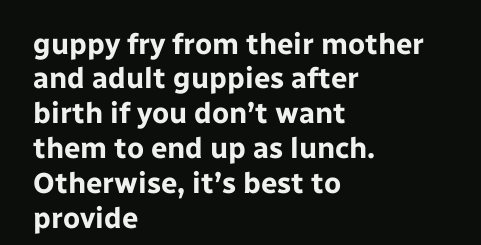guppy fry from their mother and adult guppies after birth if you don’t want them to end up as lunch. Otherwise, it’s best to provide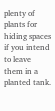plenty of plants for hiding spaces if you intend to leave them in a planted tank.